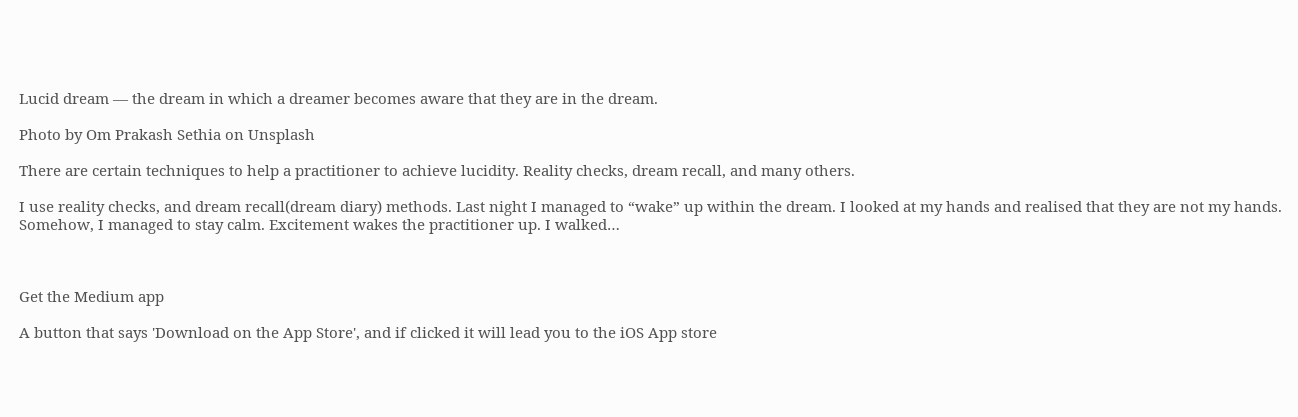Lucid dream — the dream in which a dreamer becomes aware that they are in the dream.

Photo by Om Prakash Sethia on Unsplash

There are certain techniques to help a practitioner to achieve lucidity. Reality checks, dream recall, and many others.

I use reality checks, and dream recall(dream diary) methods. Last night I managed to “wake” up within the dream. I looked at my hands and realised that they are not my hands. Somehow, I managed to stay calm. Excitement wakes the practitioner up. I walked…



Get the Medium app

A button that says 'Download on the App Store', and if clicked it will lead you to the iOS App store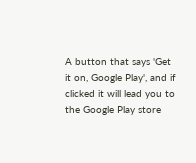A button that says 'Get it on, Google Play', and if clicked it will lead you to the Google Play store